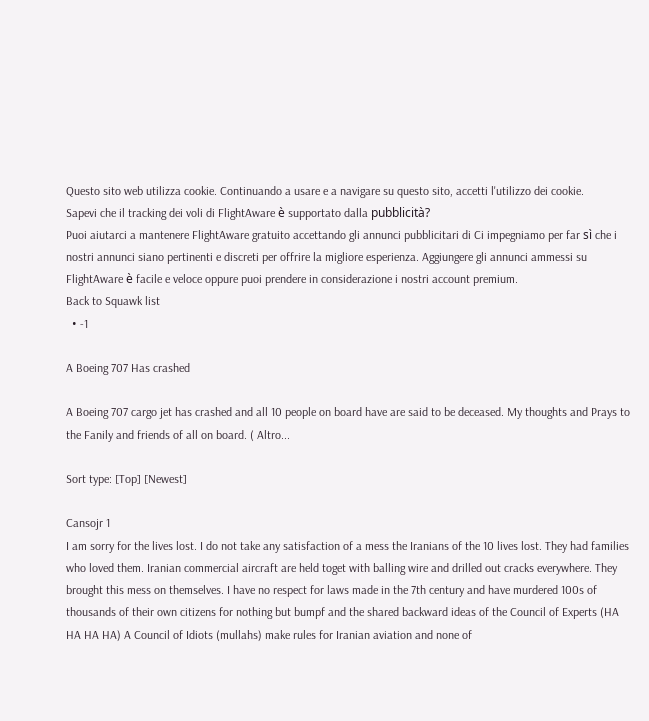Questo sito web utilizza cookie. Continuando a usare e a navigare su questo sito, accetti l'utilizzo dei cookie.
Sapevi che il tracking dei voli di FlightAware è supportato dalla pubblicità?
Puoi aiutarci a mantenere FlightAware gratuito accettando gli annunci pubblicitari di Ci impegniamo per far sì che i nostri annunci siano pertinenti e discreti per offrire la migliore esperienza. Aggiungere gli annunci ammessi su FlightAware è facile e veloce oppure puoi prendere in considerazione i nostri account premium.
Back to Squawk list
  • -1

A Boeing 707 Has crashed

A Boeing 707 cargo jet has crashed and all 10 people on board have are said to be deceased. My thoughts and Prays to the Fanily and friends of all on board. ( Altro...

Sort type: [Top] [Newest]

Cansojr 1
I am sorry for the lives lost. I do not take any satisfaction of a mess the Iranians of the 10 lives lost. They had families who loved them. Iranian commercial aircraft are held toget with balling wire and drilled out cracks everywhere. They brought this mess on themselves. I have no respect for laws made in the 7th century and have murdered 100s of thousands of their own citizens for nothing but bumpf and the shared backward ideas of the Council of Experts (HA HA HA HA) A Council of Idiots (mullahs) make rules for Iranian aviation and none of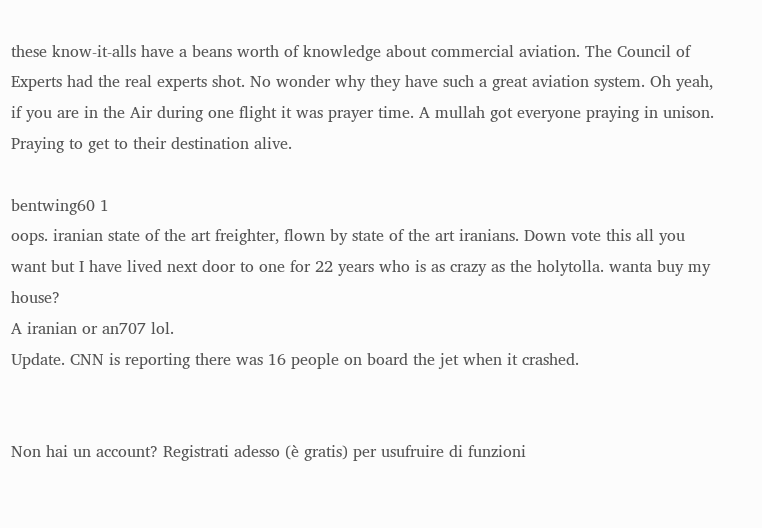these know-it-alls have a beans worth of knowledge about commercial aviation. The Council of Experts had the real experts shot. No wonder why they have such a great aviation system. Oh yeah, if you are in the Air during one flight it was prayer time. A mullah got everyone praying in unison. Praying to get to their destination alive.

bentwing60 1
oops. iranian state of the art freighter, flown by state of the art iranians. Down vote this all you want but I have lived next door to one for 22 years who is as crazy as the holytolla. wanta buy my house?
A iranian or an707 lol.
Update. CNN is reporting there was 16 people on board the jet when it crashed.


Non hai un account? Registrati adesso (è gratis) per usufruire di funzioni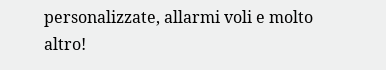personalizzate, allarmi voli e molto altro!